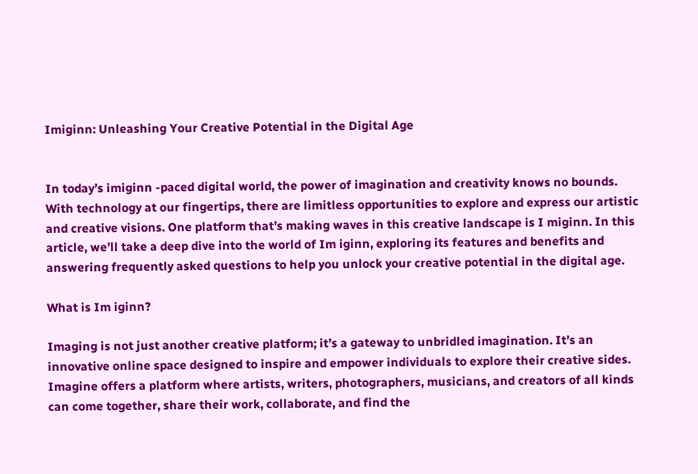Imiginn: Unleashing Your Creative Potential in the Digital Age


In today’s imiginn -paced digital world, the power of imagination and creativity knows no bounds. With technology at our fingertips, there are limitless opportunities to explore and express our artistic and creative visions. One platform that’s making waves in this creative landscape is I miginn. In this article, we’ll take a deep dive into the world of Im iginn, exploring its features and benefits and answering frequently asked questions to help you unlock your creative potential in the digital age.

What is Im iginn?

Imaging is not just another creative platform; it’s a gateway to unbridled imagination. It’s an innovative online space designed to inspire and empower individuals to explore their creative sides. Imagine offers a platform where artists, writers, photographers, musicians, and creators of all kinds can come together, share their work, collaborate, and find the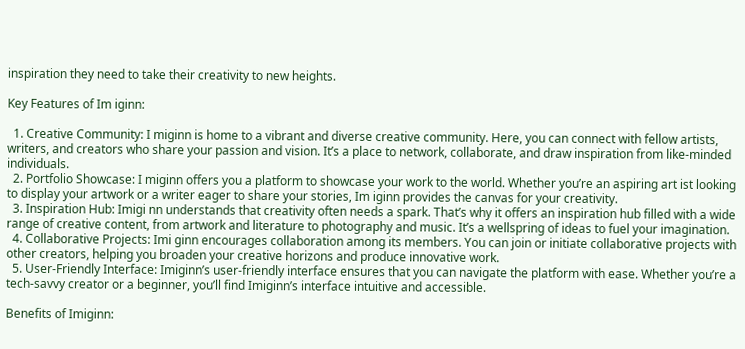inspiration they need to take their creativity to new heights.

Key Features of Im iginn:

  1. Creative Community: I miginn is home to a vibrant and diverse creative community. Here, you can connect with fellow artists, writers, and creators who share your passion and vision. It’s a place to network, collaborate, and draw inspiration from like-minded individuals.
  2. Portfolio Showcase: I miginn offers you a platform to showcase your work to the world. Whether you’re an aspiring art ist looking to display your artwork or a writer eager to share your stories, Im iginn provides the canvas for your creativity.
  3. Inspiration Hub: Imigi nn understands that creativity often needs a spark. That’s why it offers an inspiration hub filled with a wide range of creative content, from artwork and literature to photography and music. It’s a wellspring of ideas to fuel your imagination.
  4. Collaborative Projects: Imi ginn encourages collaboration among its members. You can join or initiate collaborative projects with other creators, helping you broaden your creative horizons and produce innovative work.
  5. User-Friendly Interface: Imiginn’s user-friendly interface ensures that you can navigate the platform with ease. Whether you’re a tech-savvy creator or a beginner, you’ll find Imiginn’s interface intuitive and accessible.

Benefits of Imiginn: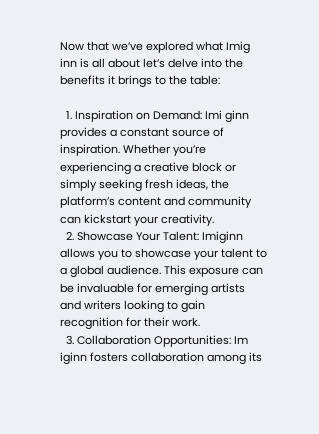Now that we’ve explored what Imig inn is all about let’s delve into the benefits it brings to the table:

  1. Inspiration on Demand: Imi ginn provides a constant source of inspiration. Whether you’re experiencing a creative block or simply seeking fresh ideas, the platform’s content and community can kickstart your creativity.
  2. Showcase Your Talent: Imiginn allows you to showcase your talent to a global audience. This exposure can be invaluable for emerging artists and writers looking to gain recognition for their work.
  3. Collaboration Opportunities: Im iginn fosters collaboration among its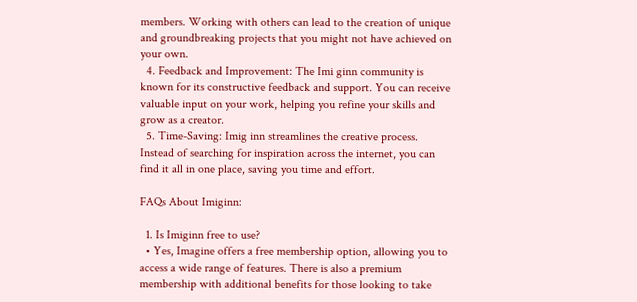members. Working with others can lead to the creation of unique and groundbreaking projects that you might not have achieved on your own.
  4. Feedback and Improvement: The Imi ginn community is known for its constructive feedback and support. You can receive valuable input on your work, helping you refine your skills and grow as a creator.
  5. Time-Saving: Imig inn streamlines the creative process. Instead of searching for inspiration across the internet, you can find it all in one place, saving you time and effort.

FAQs About Imiginn:

  1. Is Imiginn free to use?
  • Yes, Imagine offers a free membership option, allowing you to access a wide range of features. There is also a premium membership with additional benefits for those looking to take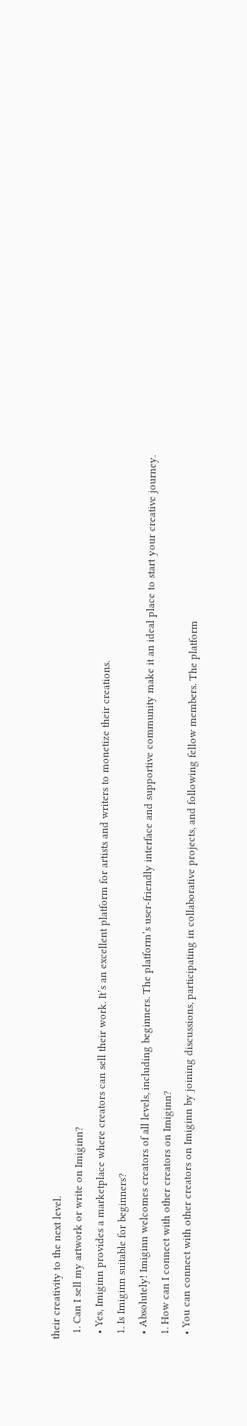their creativity to the next level.
  1. Can I sell my artwork or write on Imiginn?
  • Yes, Imiginn provides a marketplace where creators can sell their work. It’s an excellent platform for artists and writers to monetize their creations.
  1. Is Imiginn suitable for beginners?
  • Absolutely! Imiginn welcomes creators of all levels, including beginners. The platform’s user-friendly interface and supportive community make it an ideal place to start your creative journey.
  1. How can I connect with other creators on Imiginn?
  • You can connect with other creators on Imiginn by joining discussions, participating in collaborative projects, and following fellow members. The platform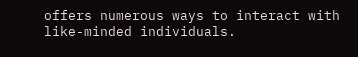offers numerous ways to interact with like-minded individuals.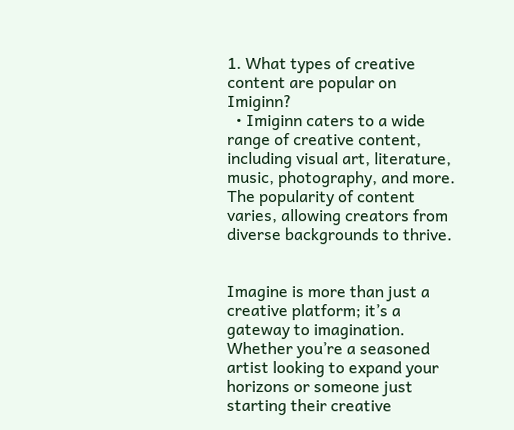1. What types of creative content are popular on Imiginn?
  • Imiginn caters to a wide range of creative content, including visual art, literature, music, photography, and more. The popularity of content varies, allowing creators from diverse backgrounds to thrive.


Imagine is more than just a creative platform; it’s a gateway to imagination. Whether you’re a seasoned artist looking to expand your horizons or someone just starting their creative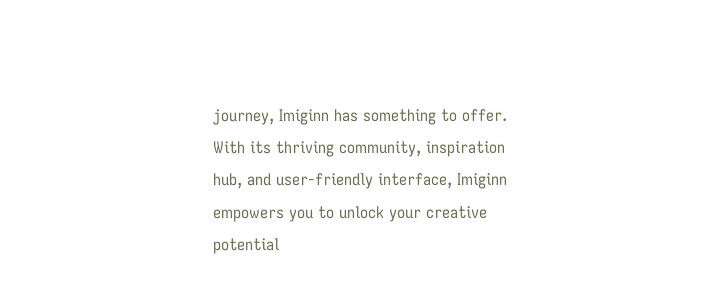journey, Imiginn has something to offer. With its thriving community, inspiration hub, and user-friendly interface, Imiginn empowers you to unlock your creative potential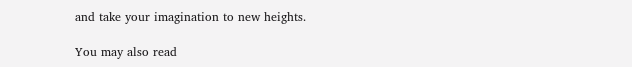and take your imagination to new heights.

You may also read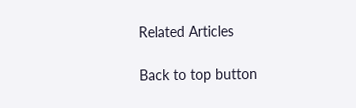Related Articles

Back to top button